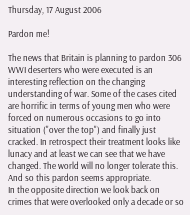Thursday, 17 August 2006

Pardon me!

The news that Britain is planning to pardon 306 WWI deserters who were executed is an interesting reflection on the changing understanding of war. Some of the cases cited are horrific in terms of young men who were forced on numerous occasions to go into situation ("over the top") and finally just cracked. In retrospect their treatment looks like lunacy and at least we can see that we have changed. The world will no longer tolerate this. And so this pardon seems appropriate.
In the opposite direction we look back on crimes that were overlooked only a decade or so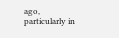ago, particularly in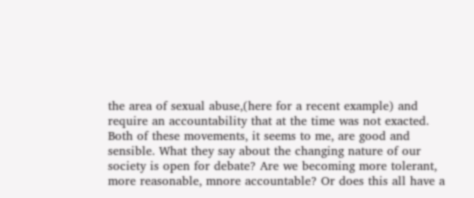the area of sexual abuse,(here for a recent example) and require an accountability that at the time was not exacted.
Both of these movements, it seems to me, are good and sensible. What they say about the changing nature of our society is open for debate? Are we becoming more tolerant, more reasonable, mnore accountable? Or does this all have a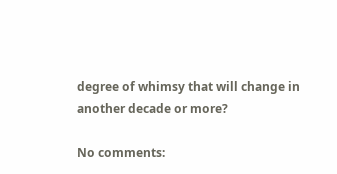degree of whimsy that will change in another decade or more?

No comments: